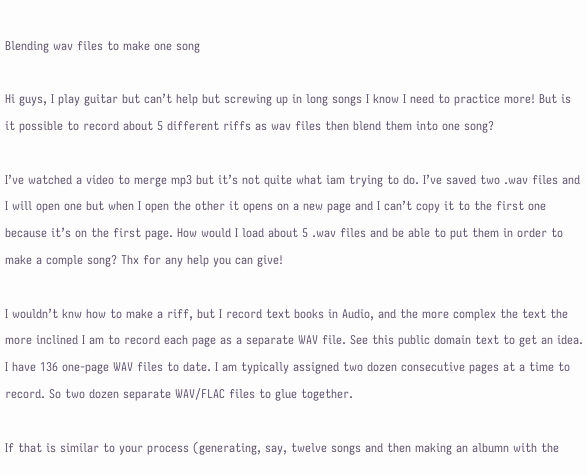Blending wav files to make one song

Hi guys, I play guitar but can’t help but screwing up in long songs I know I need to practice more! But is it possible to record about 5 different riffs as wav files then blend them into one song?

I’ve watched a video to merge mp3 but it’s not quite what iam trying to do. I’ve saved two .wav files and I will open one but when I open the other it opens on a new page and I can’t copy it to the first one because it’s on the first page. How would I load about 5 .wav files and be able to put them in order to make a comple song? Thx for any help you can give!

I wouldn’t knw how to make a riff, but I record text books in Audio, and the more complex the text the more inclined I am to record each page as a separate WAV file. See this public domain text to get an idea. I have 136 one-page WAV files to date. I am typically assigned two dozen consecutive pages at a time to record. So two dozen separate WAV/FLAC files to glue together.

If that is similar to your process (generating, say, twelve songs and then making an albumn with the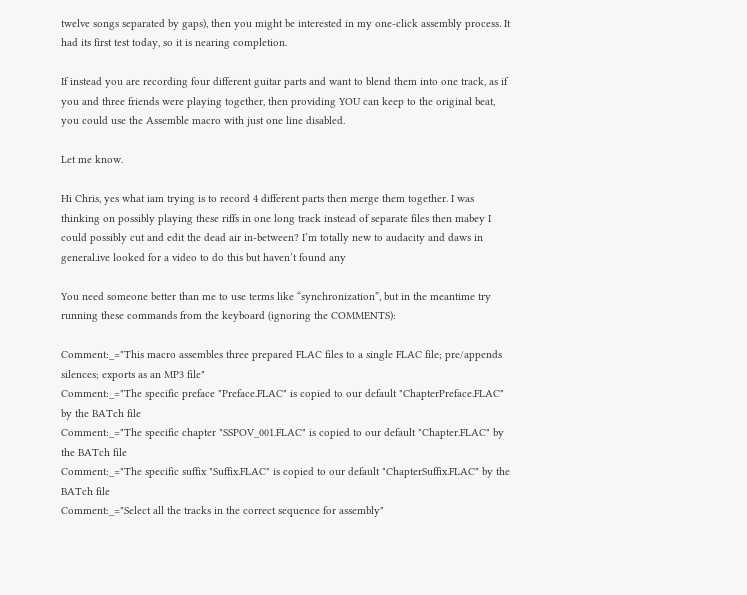twelve songs separated by gaps), then you might be interested in my one-click assembly process. It had its first test today, so it is nearing completion.

If instead you are recording four different guitar parts and want to blend them into one track, as if you and three friends were playing together, then providing YOU can keep to the original beat, you could use the Assemble macro with just one line disabled.

Let me know.

Hi Chris, yes what iam trying is to record 4 different parts then merge them together. I was thinking on possibly playing these riffs in one long track instead of separate files then mabey I could possibly cut and edit the dead air in-between? I’m totally new to audacity and daws in general.ive looked for a video to do this but haven’t found any

You need someone better than me to use terms like “synchronization”, but in the meantime try running these commands from the keyboard (ignoring the COMMENTS):

Comment:_="This macro assembles three prepared FLAC files to a single FLAC file; pre/appends silences; exports as an MP3 file"
Comment:_="The specific preface "Preface.FLAC" is copied to our default "ChapterPreface.FLAC" by the BATch file
Comment:_="The specific chapter "SSPOV_001.FLAC" is copied to our default "Chapter.FLAC" by the BATch file
Comment:_="The specific suffix "Suffix.FLAC" is copied to our default "ChapterSuffix.FLAC" by the BATch file
Comment:_="Select all the tracks in the correct sequence for assembly"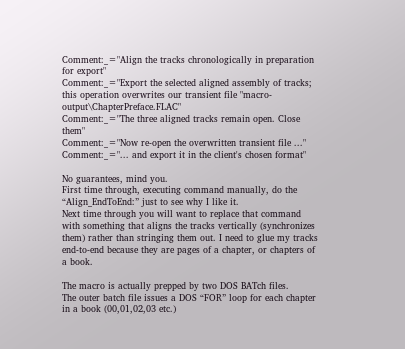Comment:_="Align the tracks chronologically in preparation for export"
Comment:_="Export the selected aligned assembly of tracks; this operation overwrites our transient file "macro-output\ChapterPreface.FLAC"
Comment:_="The three aligned tracks remain open. Close them"
Comment:_="Now re-open the overwritten transient file ..."
Comment:_="... and export it in the client's chosen format"

No guarantees, mind you.
First time through, executing command manually, do the “Align_EndToEnd:” just to see why I like it.
Next time through you will want to replace that command with something that aligns the tracks vertically (synchronizes them) rather than stringing them out. I need to glue my tracks end-to-end because they are pages of a chapter, or chapters of a book.

The macro is actually prepped by two DOS BATch files.
The outer batch file issues a DOS “FOR” loop for each chapter in a book (00,01,02,03 etc.)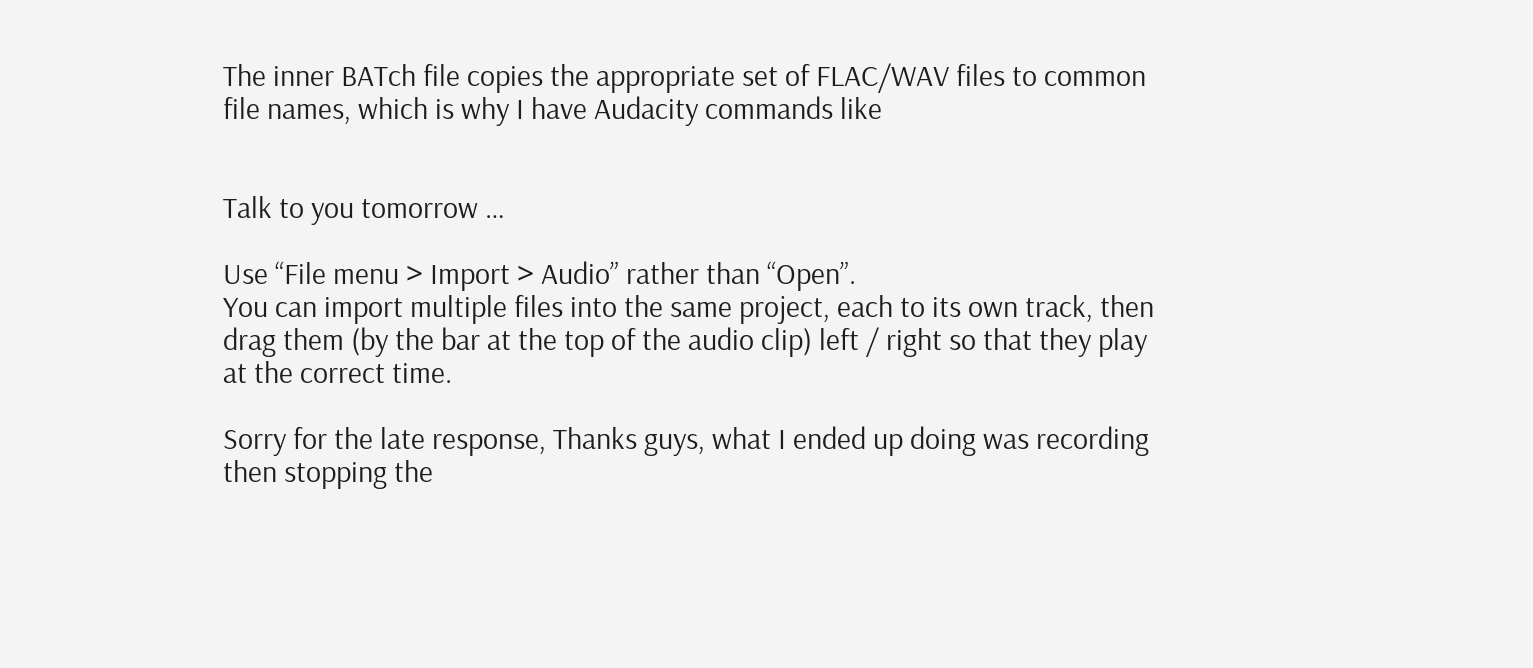The inner BATch file copies the appropriate set of FLAC/WAV files to common file names, which is why I have Audacity commands like


Talk to you tomorrow …

Use “File menu > Import > Audio” rather than “Open”.
You can import multiple files into the same project, each to its own track, then drag them (by the bar at the top of the audio clip) left / right so that they play at the correct time.

Sorry for the late response, Thanks guys, what I ended up doing was recording then stopping the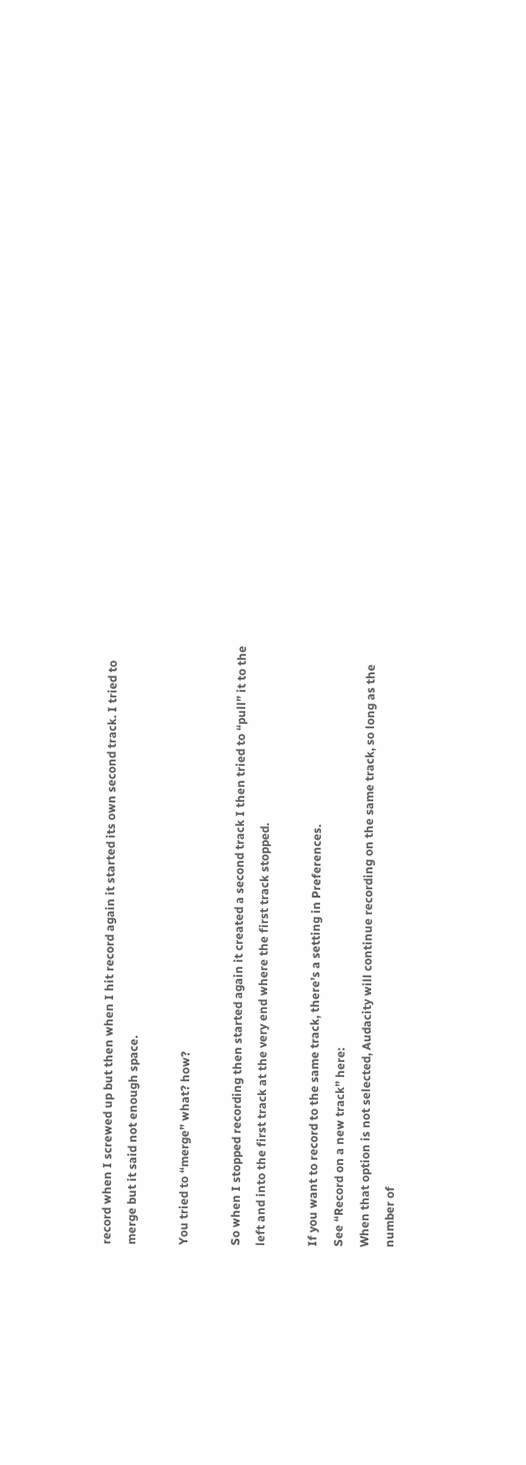record when I screwed up but then when I hit record again it started its own second track. I tried to merge but it said not enough space.

You tried to “merge” what? how?

So when I stopped recording then started again it created a second track I then tried to “pull” it to the left and into the first track at the very end where the first track stopped.

If you want to record to the same track, there’s a setting in Preferences.
See “Record on a new track” here:
When that option is not selected, Audacity will continue recording on the same track, so long as the number of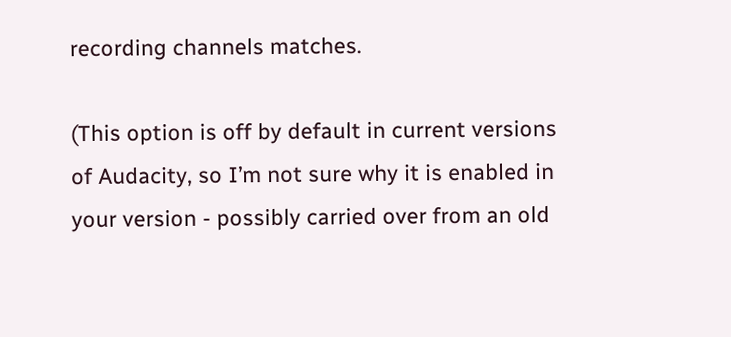recording channels matches.

(This option is off by default in current versions of Audacity, so I’m not sure why it is enabled in your version - possibly carried over from an old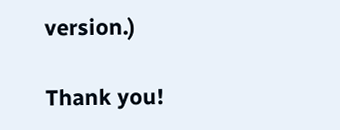version.)

Thank you!